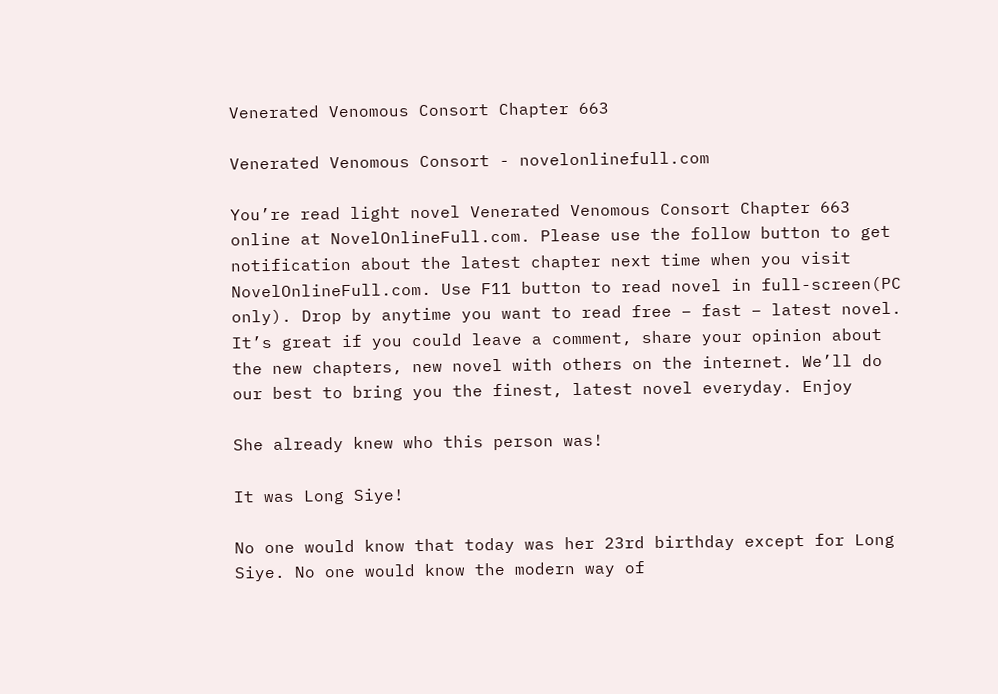Venerated Venomous Consort Chapter 663

Venerated Venomous Consort - novelonlinefull.com

You’re read light novel Venerated Venomous Consort Chapter 663 online at NovelOnlineFull.com. Please use the follow button to get notification about the latest chapter next time when you visit NovelOnlineFull.com. Use F11 button to read novel in full-screen(PC only). Drop by anytime you want to read free – fast – latest novel. It’s great if you could leave a comment, share your opinion about the new chapters, new novel with others on the internet. We’ll do our best to bring you the finest, latest novel everyday. Enjoy

She already knew who this person was!

It was Long Siye!

No one would know that today was her 23rd birthday except for Long Siye. No one would know the modern way of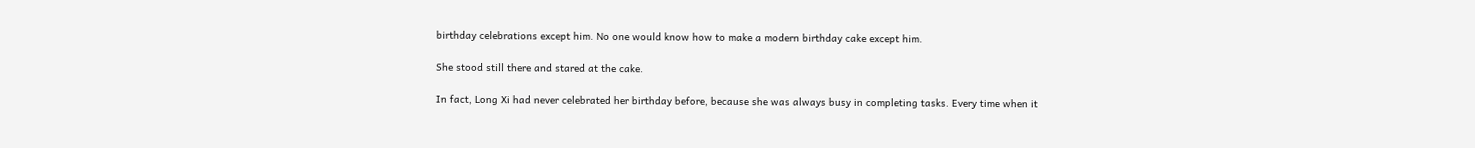birthday celebrations except him. No one would know how to make a modern birthday cake except him.

She stood still there and stared at the cake.

In fact, Long Xi had never celebrated her birthday before, because she was always busy in completing tasks. Every time when it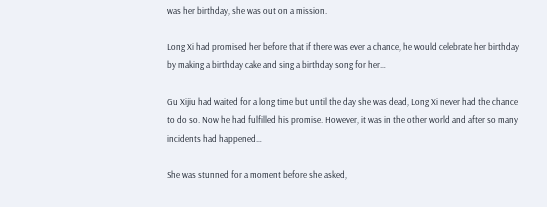was her birthday, she was out on a mission.

Long Xi had promised her before that if there was ever a chance, he would celebrate her birthday by making a birthday cake and sing a birthday song for her…

Gu Xijiu had waited for a long time but until the day she was dead, Long Xi never had the chance to do so. Now he had fulfilled his promise. However, it was in the other world and after so many incidents had happened…

She was stunned for a moment before she asked,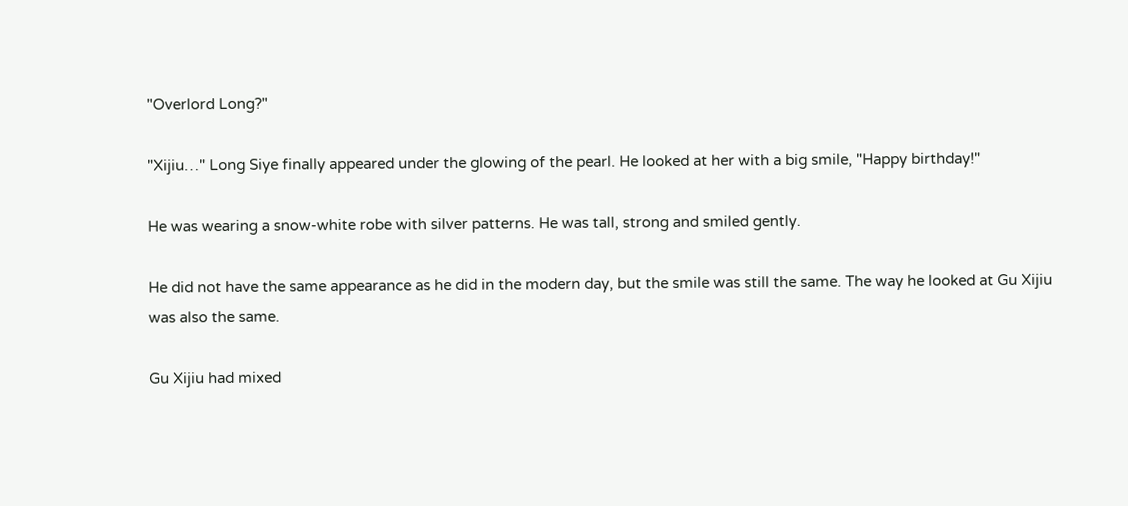"Overlord Long?"

"Xijiu…" Long Siye finally appeared under the glowing of the pearl. He looked at her with a big smile, "Happy birthday!"

He was wearing a snow-white robe with silver patterns. He was tall, strong and smiled gently.

He did not have the same appearance as he did in the modern day, but the smile was still the same. The way he looked at Gu Xijiu was also the same.

Gu Xijiu had mixed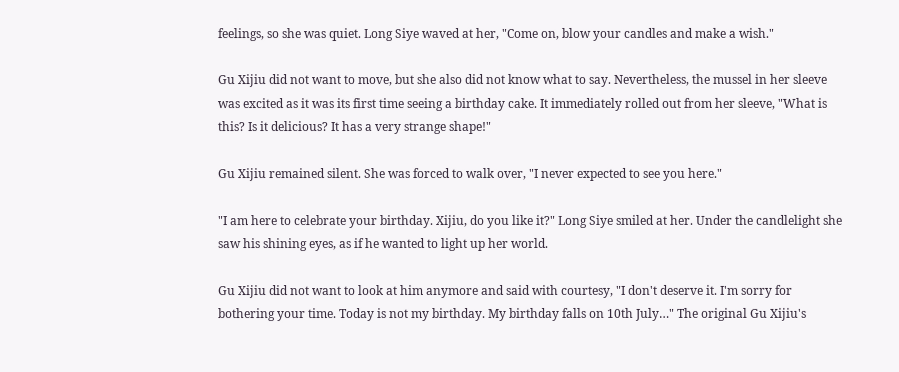feelings, so she was quiet. Long Siye waved at her, "Come on, blow your candles and make a wish."

Gu Xijiu did not want to move, but she also did not know what to say. Nevertheless, the mussel in her sleeve was excited as it was its first time seeing a birthday cake. It immediately rolled out from her sleeve, "What is this? Is it delicious? It has a very strange shape!"

Gu Xijiu remained silent. She was forced to walk over, "I never expected to see you here."

"I am here to celebrate your birthday. Xijiu, do you like it?" Long Siye smiled at her. Under the candlelight she saw his shining eyes, as if he wanted to light up her world.

Gu Xijiu did not want to look at him anymore and said with courtesy, "I don't deserve it. I'm sorry for bothering your time. Today is not my birthday. My birthday falls on 10th July…" The original Gu Xijiu's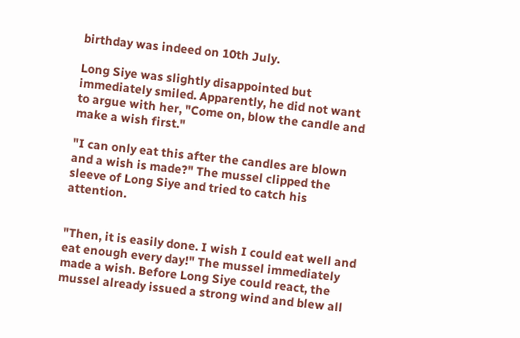birthday was indeed on 10th July.

Long Siye was slightly disappointed but immediately smiled. Apparently, he did not want to argue with her, "Come on, blow the candle and make a wish first."

"I can only eat this after the candles are blown and a wish is made?" The mussel clipped the sleeve of Long Siye and tried to catch his attention.


"Then, it is easily done. I wish I could eat well and eat enough every day!" The mussel immediately made a wish. Before Long Siye could react, the mussel already issued a strong wind and blew all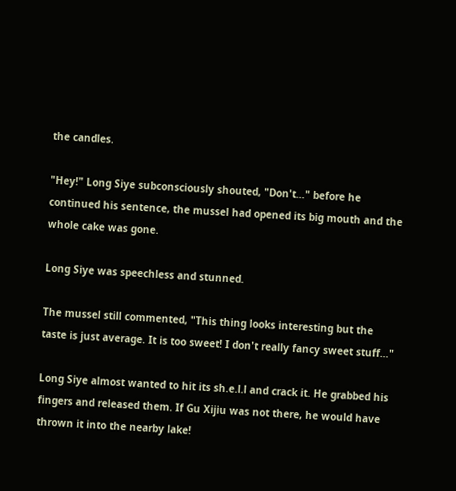the candles.

"Hey!" Long Siye subconsciously shouted, "Don't…" before he continued his sentence, the mussel had opened its big mouth and the whole cake was gone.

Long Siye was speechless and stunned.

The mussel still commented, "This thing looks interesting but the taste is just average. It is too sweet! I don't really fancy sweet stuff…"

Long Siye almost wanted to hit its sh.e.l.l and crack it. He grabbed his fingers and released them. If Gu Xijiu was not there, he would have thrown it into the nearby lake!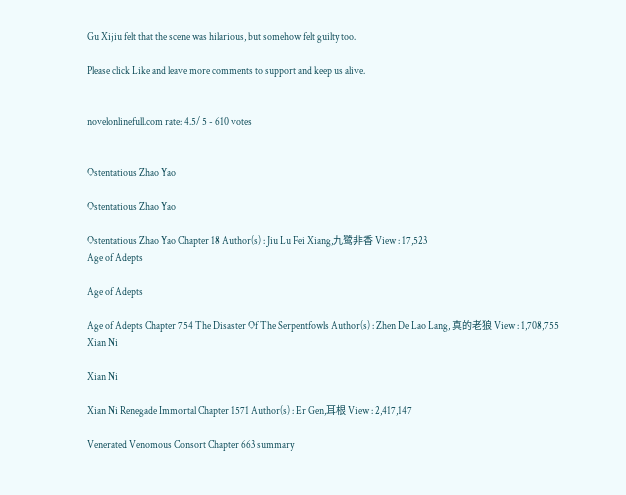Gu Xijiu felt that the scene was hilarious, but somehow felt guilty too.

Please click Like and leave more comments to support and keep us alive.


novelonlinefull.com rate: 4.5/ 5 - 610 votes


Ostentatious Zhao Yao

Ostentatious Zhao Yao

Ostentatious Zhao Yao Chapter 18 Author(s) : Jiu Lu Fei Xiang,九鹭非香 View : 17,523
Age of Adepts

Age of Adepts

Age of Adepts Chapter 754 The Disaster Of The Serpentfowls Author(s) : Zhen De Lao Lang, 真的老狼 View : 1,708,755
Xian Ni

Xian Ni

Xian Ni Renegade Immortal Chapter 1571 Author(s) : Er Gen,耳根 View : 2,417,147

Venerated Venomous Consort Chapter 663 summary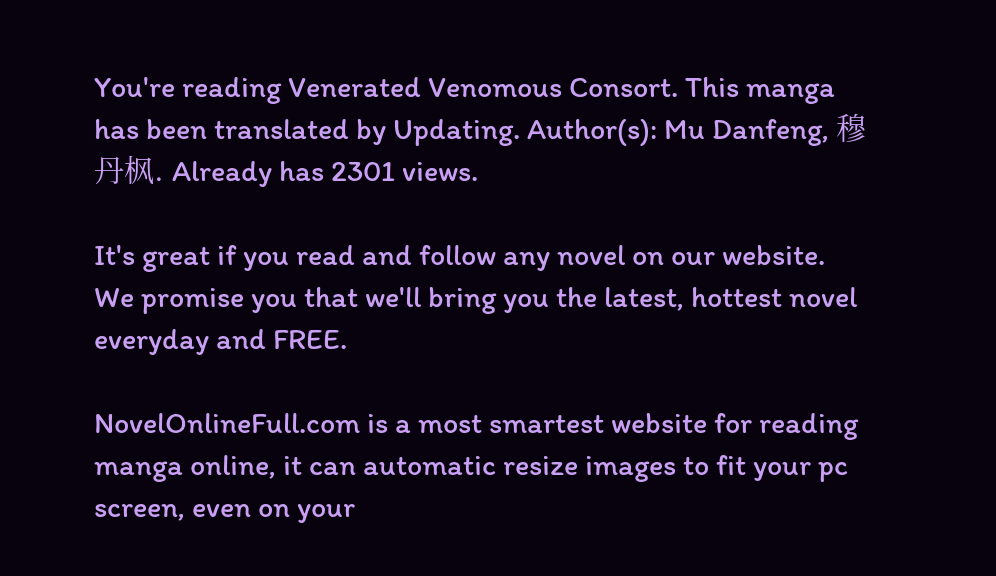You're reading Venerated Venomous Consort. This manga has been translated by Updating. Author(s): Mu Danfeng, 穆丹枫. Already has 2301 views.

It's great if you read and follow any novel on our website. We promise you that we'll bring you the latest, hottest novel everyday and FREE.

NovelOnlineFull.com is a most smartest website for reading manga online, it can automatic resize images to fit your pc screen, even on your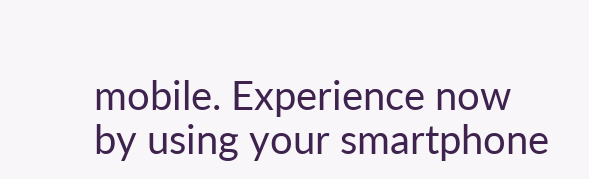mobile. Experience now by using your smartphone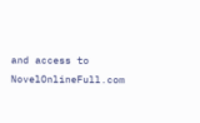and access to NovelOnlineFull.com